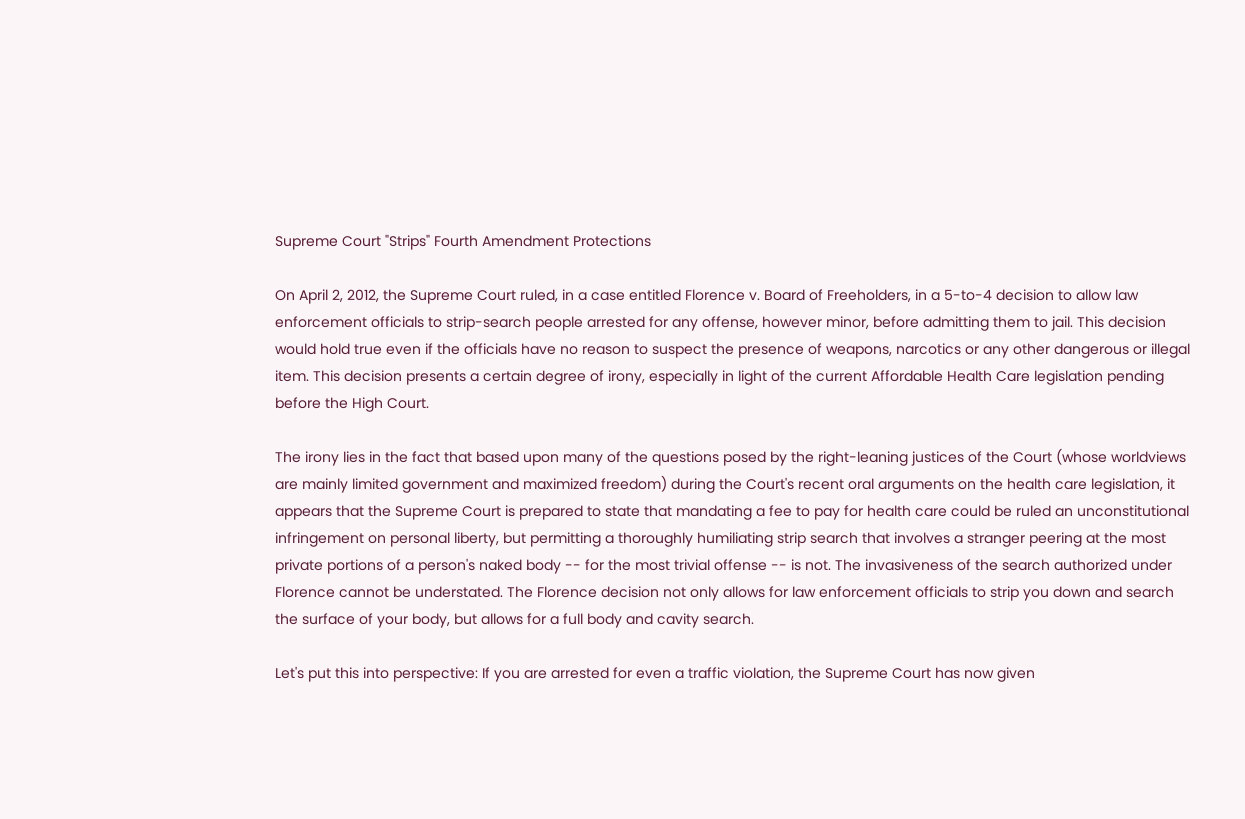Supreme Court "Strips" Fourth Amendment Protections

On April 2, 2012, the Supreme Court ruled, in a case entitled Florence v. Board of Freeholders, in a 5-to-4 decision to allow law enforcement officials to strip-search people arrested for any offense, however minor, before admitting them to jail. This decision would hold true even if the officials have no reason to suspect the presence of weapons, narcotics or any other dangerous or illegal item. This decision presents a certain degree of irony, especially in light of the current Affordable Health Care legislation pending before the High Court.

The irony lies in the fact that based upon many of the questions posed by the right-leaning justices of the Court (whose worldviews are mainly limited government and maximized freedom) during the Court's recent oral arguments on the health care legislation, it appears that the Supreme Court is prepared to state that mandating a fee to pay for health care could be ruled an unconstitutional infringement on personal liberty, but permitting a thoroughly humiliating strip search that involves a stranger peering at the most private portions of a person's naked body -- for the most trivial offense -- is not. The invasiveness of the search authorized under Florence cannot be understated. The Florence decision not only allows for law enforcement officials to strip you down and search the surface of your body, but allows for a full body and cavity search.

Let's put this into perspective: If you are arrested for even a traffic violation, the Supreme Court has now given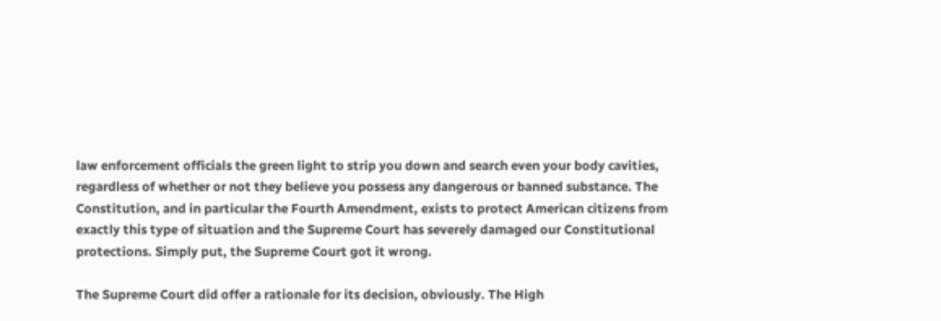law enforcement officials the green light to strip you down and search even your body cavities, regardless of whether or not they believe you possess any dangerous or banned substance. The Constitution, and in particular the Fourth Amendment, exists to protect American citizens from exactly this type of situation and the Supreme Court has severely damaged our Constitutional protections. Simply put, the Supreme Court got it wrong.

The Supreme Court did offer a rationale for its decision, obviously. The High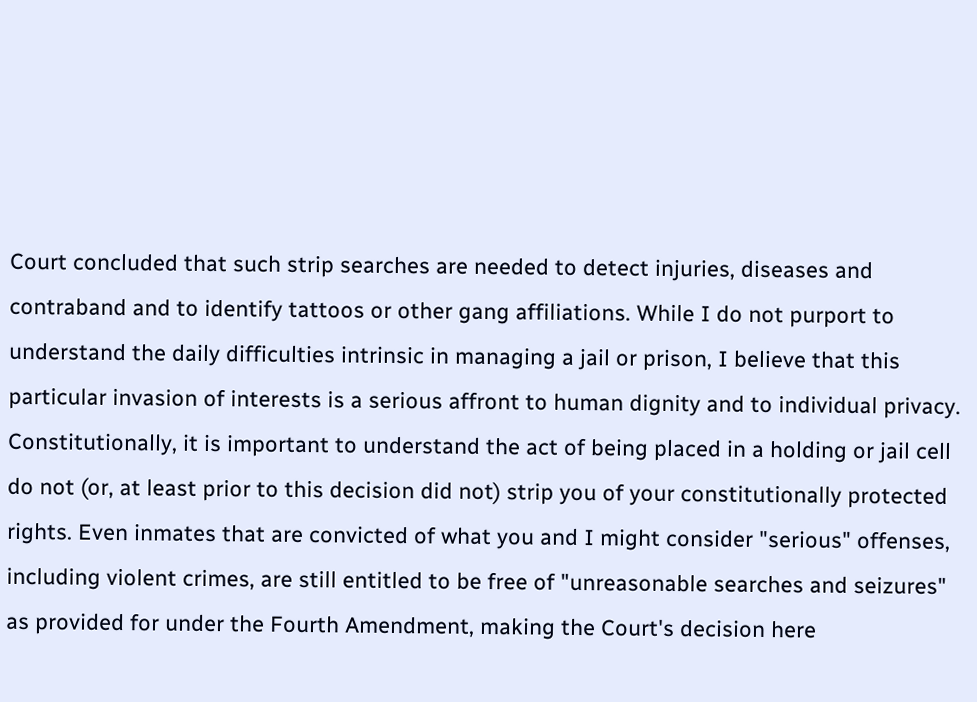Court concluded that such strip searches are needed to detect injuries, diseases and contraband and to identify tattoos or other gang affiliations. While I do not purport to understand the daily difficulties intrinsic in managing a jail or prison, I believe that this particular invasion of interests is a serious affront to human dignity and to individual privacy. Constitutionally, it is important to understand the act of being placed in a holding or jail cell do not (or, at least prior to this decision did not) strip you of your constitutionally protected rights. Even inmates that are convicted of what you and I might consider "serious" offenses, including violent crimes, are still entitled to be free of "unreasonable searches and seizures" as provided for under the Fourth Amendment, making the Court's decision here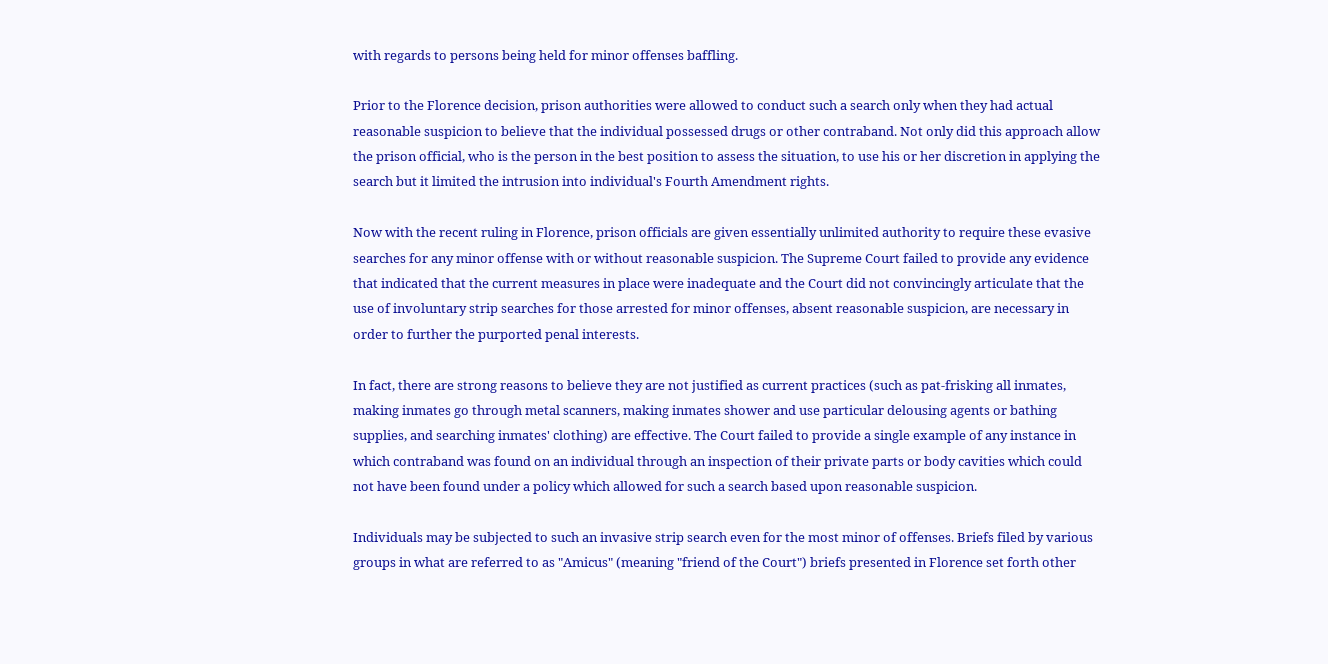with regards to persons being held for minor offenses baffling.

Prior to the Florence decision, prison authorities were allowed to conduct such a search only when they had actual reasonable suspicion to believe that the individual possessed drugs or other contraband. Not only did this approach allow the prison official, who is the person in the best position to assess the situation, to use his or her discretion in applying the search but it limited the intrusion into individual's Fourth Amendment rights.

Now with the recent ruling in Florence, prison officials are given essentially unlimited authority to require these evasive searches for any minor offense with or without reasonable suspicion. The Supreme Court failed to provide any evidence that indicated that the current measures in place were inadequate and the Court did not convincingly articulate that the use of involuntary strip searches for those arrested for minor offenses, absent reasonable suspicion, are necessary in order to further the purported penal interests.

In fact, there are strong reasons to believe they are not justified as current practices (such as pat-frisking all inmates, making inmates go through metal scanners, making inmates shower and use particular delousing agents or bathing supplies, and searching inmates' clothing) are effective. The Court failed to provide a single example of any instance in which contraband was found on an individual through an inspection of their private parts or body cavities which could not have been found under a policy which allowed for such a search based upon reasonable suspicion.

Individuals may be subjected to such an invasive strip search even for the most minor of offenses. Briefs filed by various groups in what are referred to as "Amicus" (meaning "friend of the Court") briefs presented in Florence set forth other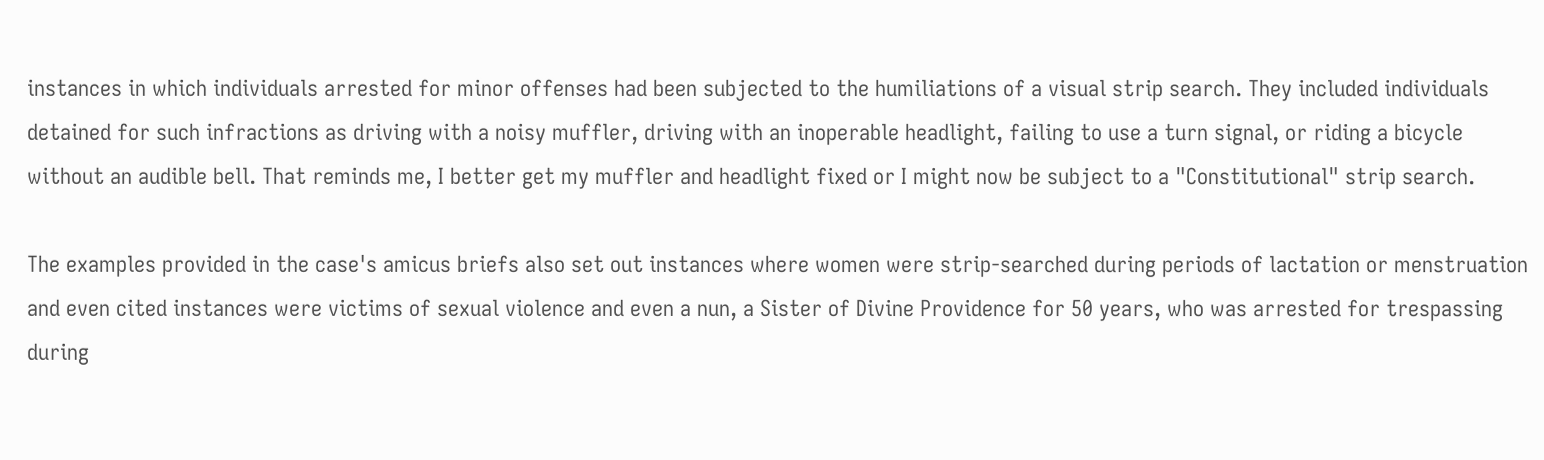instances in which individuals arrested for minor offenses had been subjected to the humiliations of a visual strip search. They included individuals detained for such infractions as driving with a noisy muffler, driving with an inoperable headlight, failing to use a turn signal, or riding a bicycle without an audible bell. That reminds me, I better get my muffler and headlight fixed or I might now be subject to a "Constitutional" strip search.

The examples provided in the case's amicus briefs also set out instances where women were strip-searched during periods of lactation or menstruation and even cited instances were victims of sexual violence and even a nun, a Sister of Divine Providence for 50 years, who was arrested for trespassing during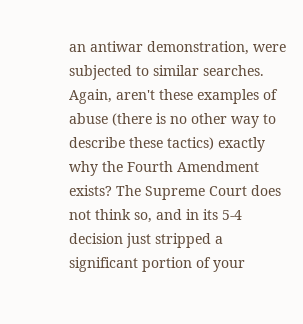an antiwar demonstration, were subjected to similar searches. Again, aren't these examples of abuse (there is no other way to describe these tactics) exactly why the Fourth Amendment exists? The Supreme Court does not think so, and in its 5-4 decision just stripped a significant portion of your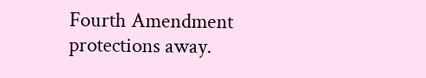Fourth Amendment protections away.